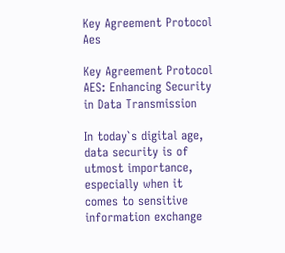Key Agreement Protocol Aes

Key Agreement Protocol AES: Enhancing Security in Data Transmission

In today`s digital age, data security is of utmost importance, especially when it comes to sensitive information exchange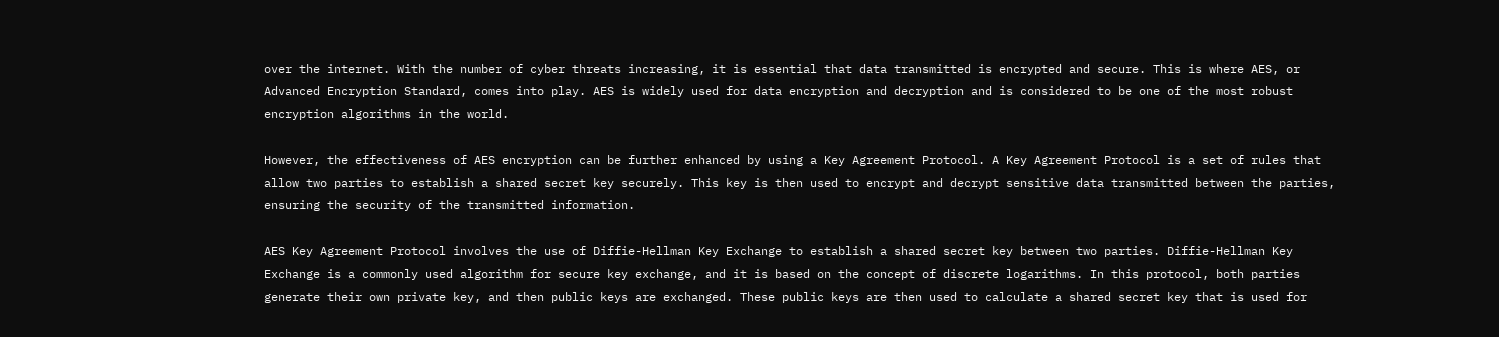over the internet. With the number of cyber threats increasing, it is essential that data transmitted is encrypted and secure. This is where AES, or Advanced Encryption Standard, comes into play. AES is widely used for data encryption and decryption and is considered to be one of the most robust encryption algorithms in the world.

However, the effectiveness of AES encryption can be further enhanced by using a Key Agreement Protocol. A Key Agreement Protocol is a set of rules that allow two parties to establish a shared secret key securely. This key is then used to encrypt and decrypt sensitive data transmitted between the parties, ensuring the security of the transmitted information.

AES Key Agreement Protocol involves the use of Diffie-Hellman Key Exchange to establish a shared secret key between two parties. Diffie-Hellman Key Exchange is a commonly used algorithm for secure key exchange, and it is based on the concept of discrete logarithms. In this protocol, both parties generate their own private key, and then public keys are exchanged. These public keys are then used to calculate a shared secret key that is used for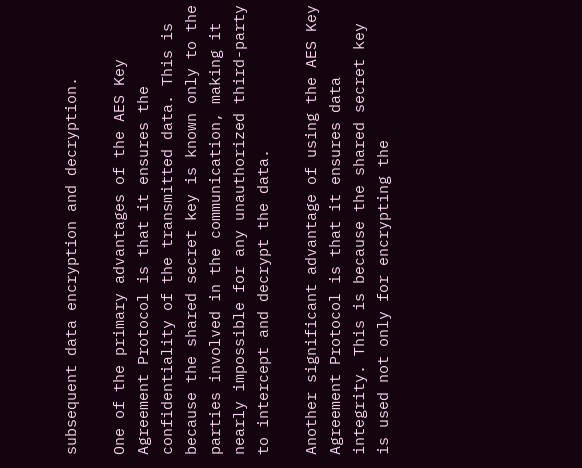subsequent data encryption and decryption.

One of the primary advantages of the AES Key Agreement Protocol is that it ensures the confidentiality of the transmitted data. This is because the shared secret key is known only to the parties involved in the communication, making it nearly impossible for any unauthorized third-party to intercept and decrypt the data.

Another significant advantage of using the AES Key Agreement Protocol is that it ensures data integrity. This is because the shared secret key is used not only for encrypting the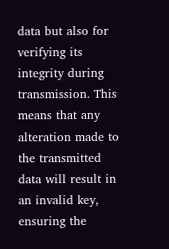data but also for verifying its integrity during transmission. This means that any alteration made to the transmitted data will result in an invalid key, ensuring the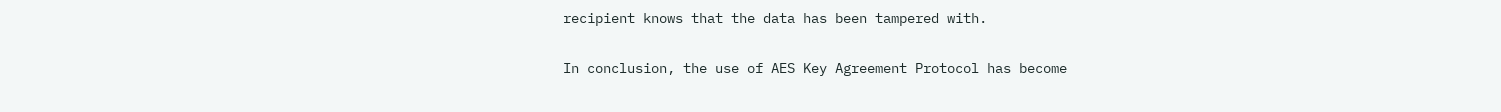recipient knows that the data has been tampered with.

In conclusion, the use of AES Key Agreement Protocol has become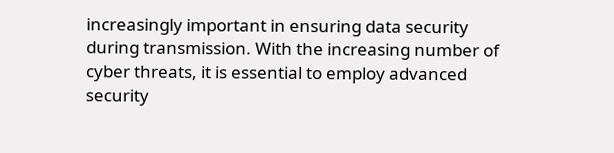increasingly important in ensuring data security during transmission. With the increasing number of cyber threats, it is essential to employ advanced security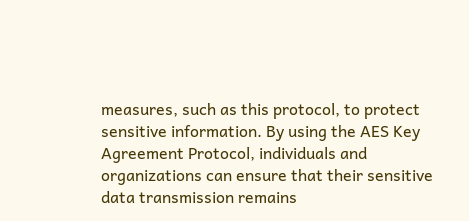measures, such as this protocol, to protect sensitive information. By using the AES Key Agreement Protocol, individuals and organizations can ensure that their sensitive data transmission remains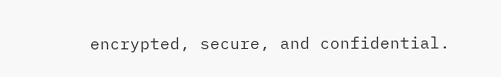encrypted, secure, and confidential.